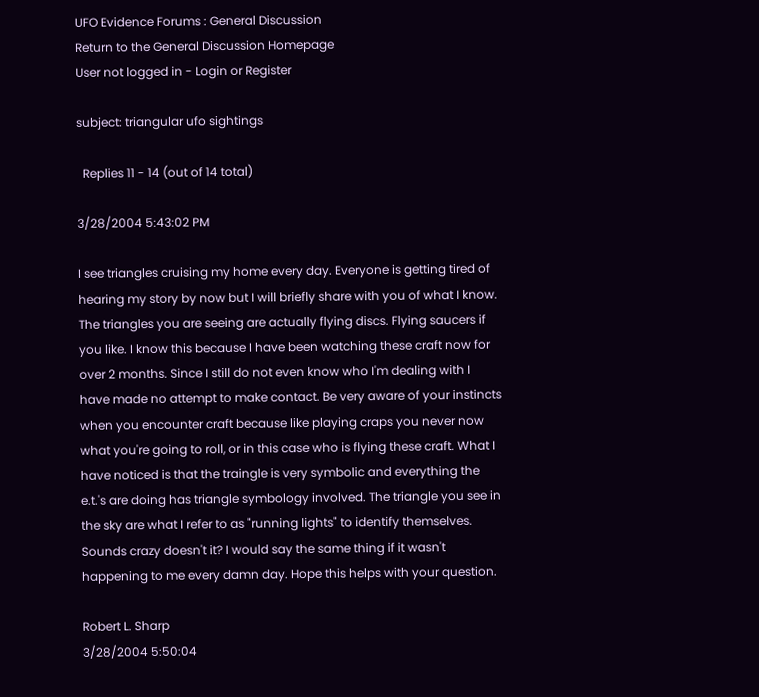UFO Evidence Forums : General Discussion
Return to the General Discussion Homepage
User not logged in - Login or Register

subject: triangular ufo sightings

  Replies 11 - 14 (out of 14 total)

3/28/2004 5:43:02 PM

I see triangles cruising my home every day. Everyone is getting tired of hearing my story by now but I will briefly share with you of what I know. The triangles you are seeing are actually flying discs. Flying saucers if you like. I know this because I have been watching these craft now for over 2 months. Since I still do not even know who I'm dealing with I have made no attempt to make contact. Be very aware of your instincts when you encounter craft because like playing craps you never now what you're going to roll, or in this case who is flying these craft. What I have noticed is that the traingle is very symbolic and everything the e.t.'s are doing has triangle symbology involved. The triangle you see in the sky are what I refer to as "running lights" to identify themselves. Sounds crazy doesn't it? I would say the same thing if it wasn't happening to me every damn day. Hope this helps with your question.

Robert L. Sharp
3/28/2004 5:50:04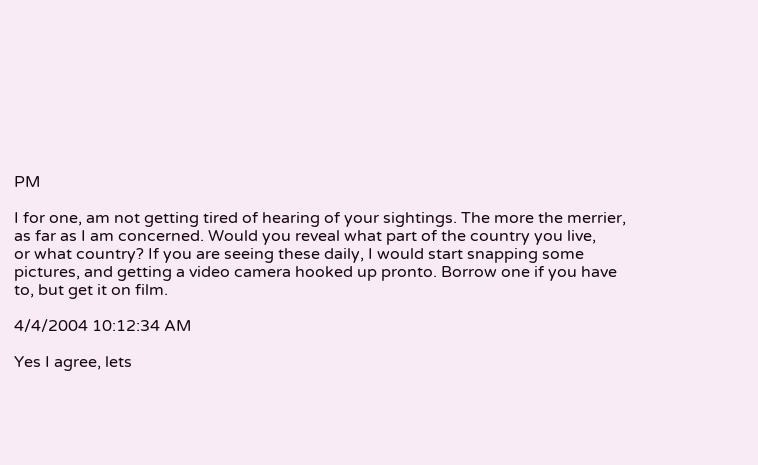PM

I for one, am not getting tired of hearing of your sightings. The more the merrier,
as far as I am concerned. Would you reveal what part of the country you live,
or what country? If you are seeing these daily, I would start snapping some
pictures, and getting a video camera hooked up pronto. Borrow one if you have
to, but get it on film.

4/4/2004 10:12:34 AM

Yes I agree, lets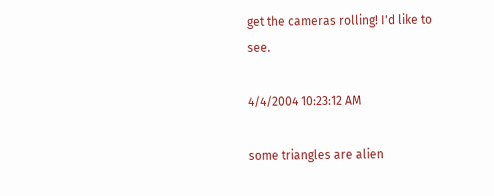get the cameras rolling! I'd like to see.

4/4/2004 10:23:12 AM

some triangles are alien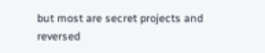but most are secret projects and reversed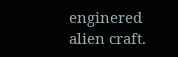enginered alien craft.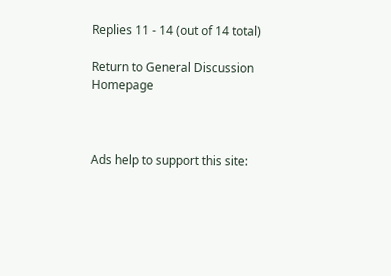Replies 11 - 14 (out of 14 total)

Return to General Discussion Homepage



Ads help to support this site: